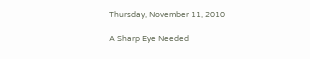Thursday, November 11, 2010

A Sharp Eye Needed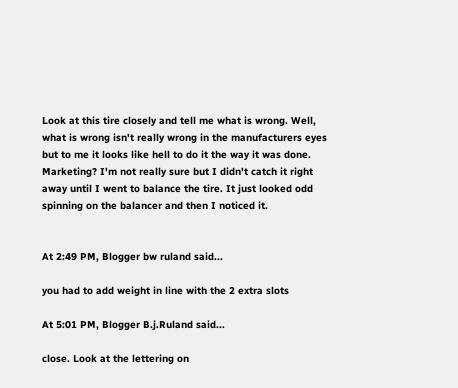Look at this tire closely and tell me what is wrong. Well, what is wrong isn't really wrong in the manufacturers eyes but to me it looks like hell to do it the way it was done. Marketing? I'm not really sure but I didn't catch it right away until I went to balance the tire. It just looked odd spinning on the balancer and then I noticed it.


At 2:49 PM, Blogger bw ruland said...

you had to add weight in line with the 2 extra slots

At 5:01 PM, Blogger B.j.Ruland said...

close. Look at the lettering on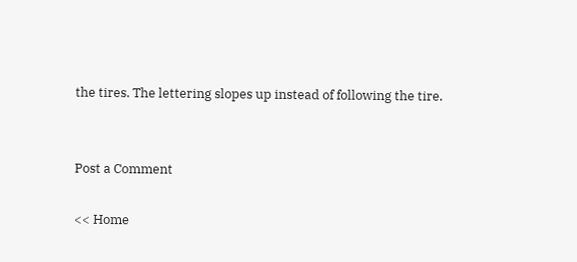the tires. The lettering slopes up instead of following the tire.


Post a Comment

<< Home